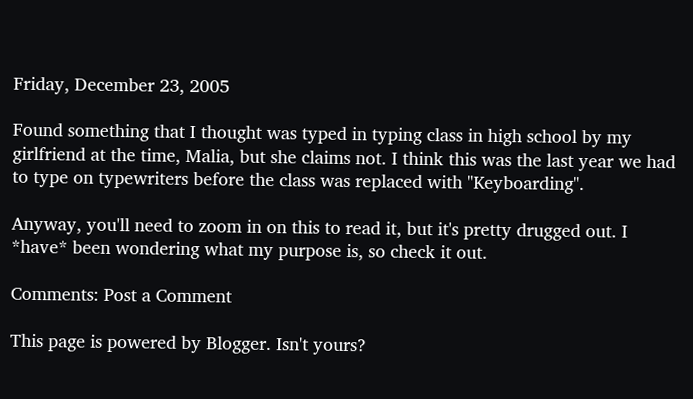Friday, December 23, 2005

Found something that I thought was typed in typing class in high school by my girlfriend at the time, Malia, but she claims not. I think this was the last year we had to type on typewriters before the class was replaced with "Keyboarding".

Anyway, you'll need to zoom in on this to read it, but it's pretty drugged out. I *have* been wondering what my purpose is, so check it out.

Comments: Post a Comment

This page is powered by Blogger. Isn't yours?